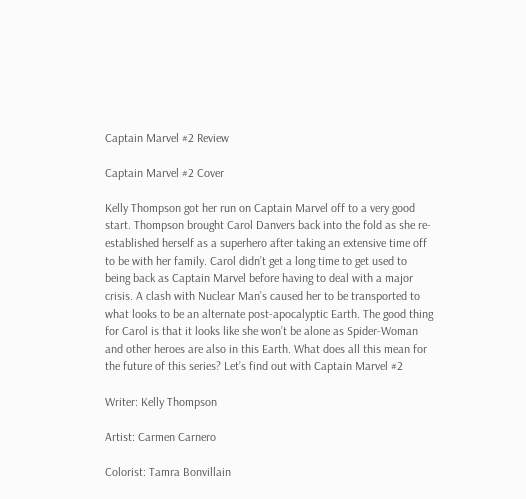Captain Marvel #2 Review

Captain Marvel #2 Cover

Kelly Thompson got her run on Captain Marvel off to a very good start. Thompson brought Carol Danvers back into the fold as she re-established herself as a superhero after taking an extensive time off to be with her family. Carol didn’t get a long time to get used to being back as Captain Marvel before having to deal with a major crisis. A clash with Nuclear Man’s caused her to be transported to what looks to be an alternate post-apocalyptic Earth. The good thing for Carol is that it looks like she won’t be alone as Spider-Woman and other heroes are also in this Earth. What does all this mean for the future of this series? Let’s find out with Captain Marvel #2

Writer: Kelly Thompson

Artist: Carmen Carnero

Colorist: Tamra Bonvillain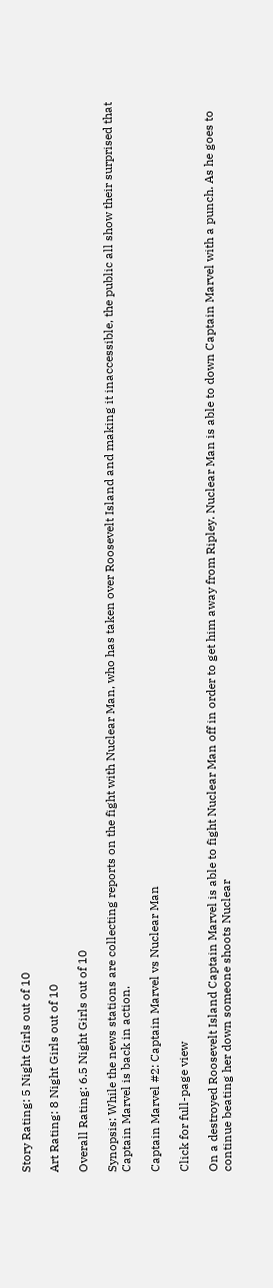Story Rating: 5 Night Girls out of 10

Art Rating: 8 Night Girls out of 10

Overall Rating: 6.5 Night Girls out of 10

Synopsis: While the news stations are collecting reports on the fight with Nuclear Man, who has taken over Roosevelt Island and making it inaccessible, the public all show their surprised that Captain Marvel is back in action.

Captain Marvel #2: Captain Marvel vs Nuclear Man

Click for full-page view

On a destroyed Roosevelt Island Captain Marvel is able to fight Nuclear Man off in order to get him away from Ripley. Nuclear Man is able to down Captain Marvel with a punch. As he goes to continue beating her down someone shoots Nuclear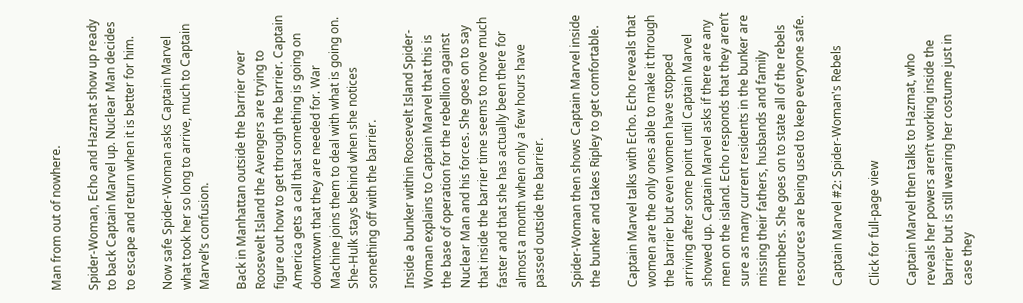Man from out of nowhere.

Spider-Woman, Echo and Hazmat show up ready to back Captain Marvel up. Nuclear Man decides to escape and return when it is better for him.

Now safe Spider-Woman asks Captain Marvel what took her so long to arrive, much to Captain Marvel’s confusion.

Back in Manhattan outside the barrier over Roosevelt Island the Avengers are trying to figure out how to get through the barrier. Captain America gets a call that something is going on downtown that they are needed for. War Machine joins them to deal with what is going on. She-Hulk stays behind when she notices something off with the barrier.

Inside a bunker within Roosevelt Island Spider-Woman explains to Captain Marvel that this is the base of operation for the rebellion against Nuclear Man and his forces. She goes on to say that inside the barrier time seems to move much faster and that she has actually been there for almost a month when only a few hours have passed outside the barrier.

Spider-Woman then shows Captain Marvel inside the bunker and takes Ripley to get comfortable.

Captain Marvel talks with Echo. Echo reveals that women are the only ones able to make it through the barrier but even women have stopped arriving after some point until Captain Marvel showed up. Captain Marvel asks if there are any men on the island. Echo responds that they aren’t sure as many current residents in the bunker are missing their fathers, husbands and family members. She goes on to state all of the rebels resources are being used to keep everyone safe.

Captain Marvel #2: Spider-Woman's Rebels

Click for full-page view

Captain Marvel then talks to Hazmat, who reveals her powers aren’t working inside the barrier but is still wearing her costume just in case they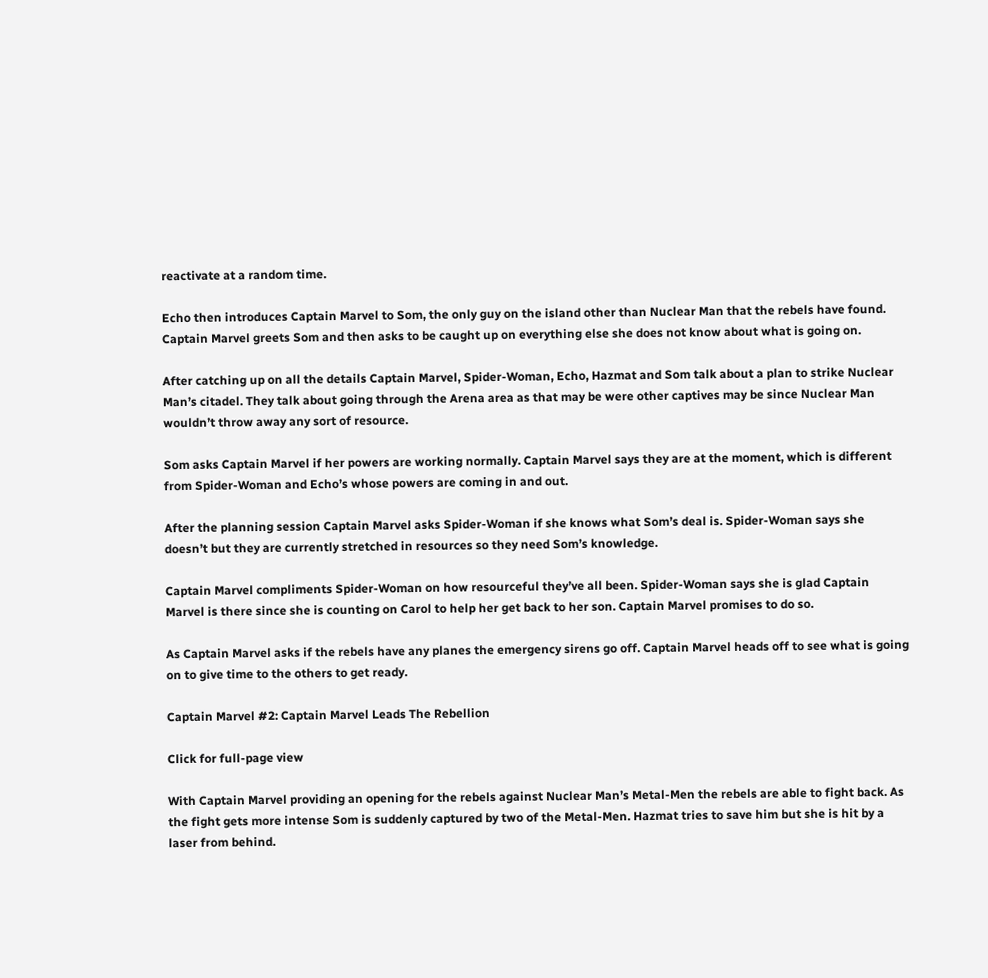reactivate at a random time.

Echo then introduces Captain Marvel to Som, the only guy on the island other than Nuclear Man that the rebels have found. Captain Marvel greets Som and then asks to be caught up on everything else she does not know about what is going on.

After catching up on all the details Captain Marvel, Spider-Woman, Echo, Hazmat and Som talk about a plan to strike Nuclear Man’s citadel. They talk about going through the Arena area as that may be were other captives may be since Nuclear Man wouldn’t throw away any sort of resource.

Som asks Captain Marvel if her powers are working normally. Captain Marvel says they are at the moment, which is different from Spider-Woman and Echo’s whose powers are coming in and out.

After the planning session Captain Marvel asks Spider-Woman if she knows what Som’s deal is. Spider-Woman says she doesn’t but they are currently stretched in resources so they need Som’s knowledge.

Captain Marvel compliments Spider-Woman on how resourceful they’ve all been. Spider-Woman says she is glad Captain Marvel is there since she is counting on Carol to help her get back to her son. Captain Marvel promises to do so.

As Captain Marvel asks if the rebels have any planes the emergency sirens go off. Captain Marvel heads off to see what is going on to give time to the others to get ready.

Captain Marvel #2: Captain Marvel Leads The Rebellion

Click for full-page view

With Captain Marvel providing an opening for the rebels against Nuclear Man’s Metal-Men the rebels are able to fight back. As the fight gets more intense Som is suddenly captured by two of the Metal-Men. Hazmat tries to save him but she is hit by a laser from behind.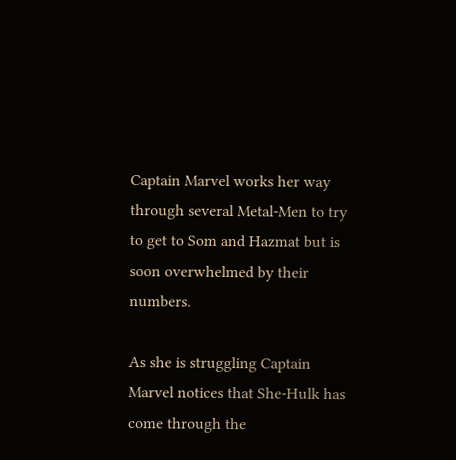Captain Marvel works her way through several Metal-Men to try to get to Som and Hazmat but is soon overwhelmed by their numbers.

As she is struggling Captain Marvel notices that She-Hulk has come through the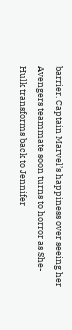barrier. Captain Marvel’s happiness over seeing her Avengers teammate soon turns to horror as She-Hulk transforms back to Jennifer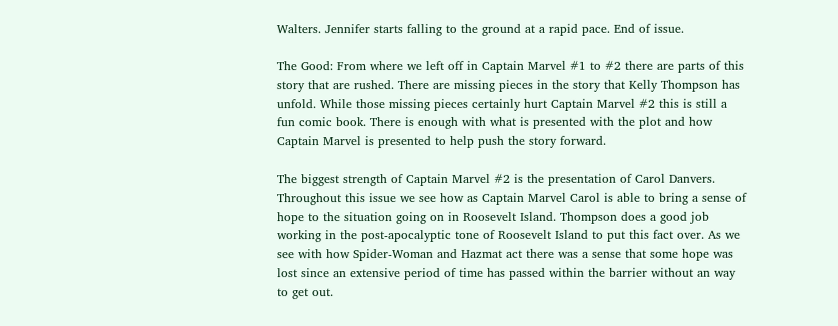Walters. Jennifer starts falling to the ground at a rapid pace. End of issue.

The Good: From where we left off in Captain Marvel #1 to #2 there are parts of this story that are rushed. There are missing pieces in the story that Kelly Thompson has unfold. While those missing pieces certainly hurt Captain Marvel #2 this is still a fun comic book. There is enough with what is presented with the plot and how Captain Marvel is presented to help push the story forward.

The biggest strength of Captain Marvel #2 is the presentation of Carol Danvers. Throughout this issue we see how as Captain Marvel Carol is able to bring a sense of hope to the situation going on in Roosevelt Island. Thompson does a good job working in the post-apocalyptic tone of Roosevelt Island to put this fact over. As we see with how Spider-Woman and Hazmat act there was a sense that some hope was lost since an extensive period of time has passed within the barrier without an way to get out.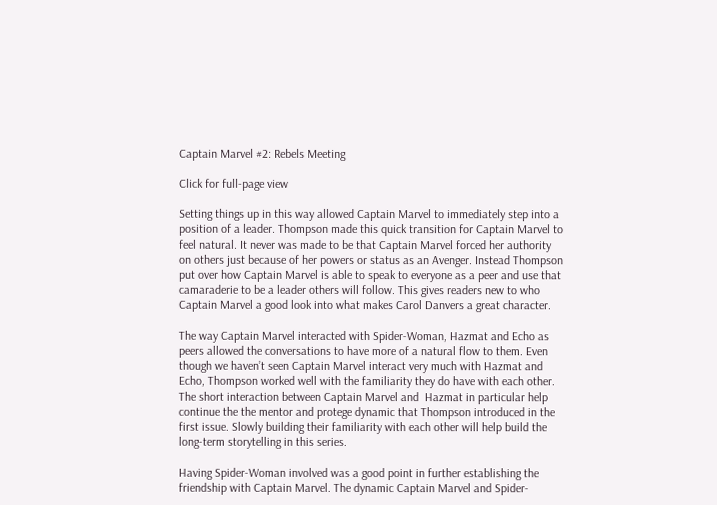Captain Marvel #2: Rebels Meeting

Click for full-page view

Setting things up in this way allowed Captain Marvel to immediately step into a position of a leader. Thompson made this quick transition for Captain Marvel to feel natural. It never was made to be that Captain Marvel forced her authority on others just because of her powers or status as an Avenger. Instead Thompson put over how Captain Marvel is able to speak to everyone as a peer and use that camaraderie to be a leader others will follow. This gives readers new to who Captain Marvel a good look into what makes Carol Danvers a great character.

The way Captain Marvel interacted with Spider-Woman, Hazmat and Echo as peers allowed the conversations to have more of a natural flow to them. Even though we haven’t seen Captain Marvel interact very much with Hazmat and Echo, Thompson worked well with the familiarity they do have with each other. The short interaction between Captain Marvel and  Hazmat in particular help continue the the mentor and protege dynamic that Thompson introduced in the first issue. Slowly building their familiarity with each other will help build the long-term storytelling in this series.

Having Spider-Woman involved was a good point in further establishing the friendship with Captain Marvel. The dynamic Captain Marvel and Spider-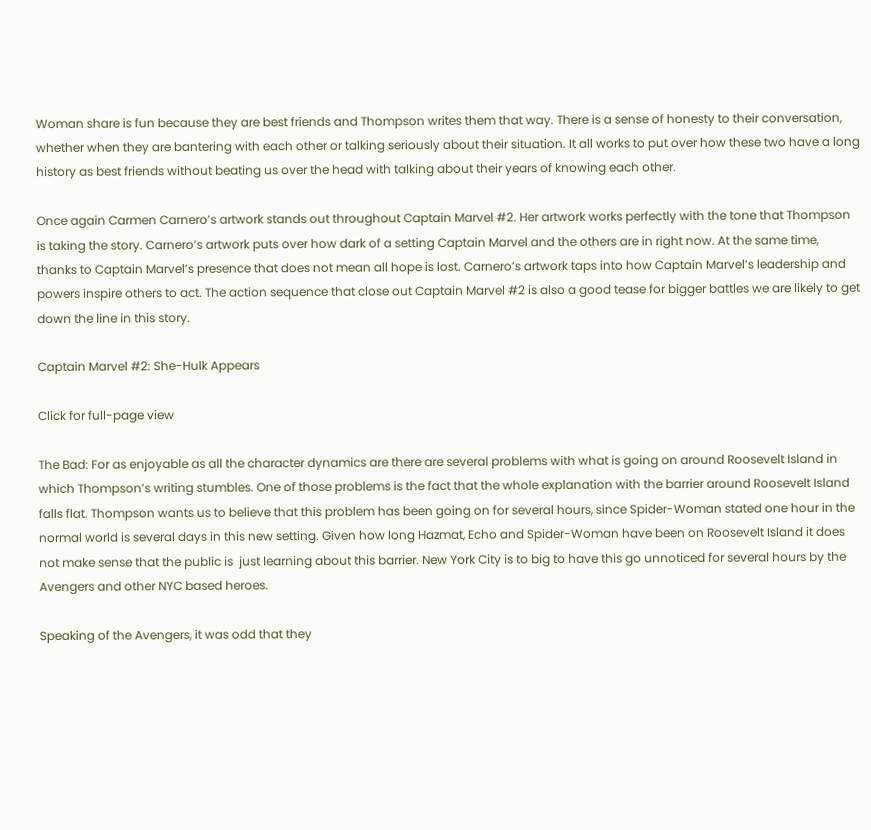Woman share is fun because they are best friends and Thompson writes them that way. There is a sense of honesty to their conversation, whether when they are bantering with each other or talking seriously about their situation. It all works to put over how these two have a long history as best friends without beating us over the head with talking about their years of knowing each other.

Once again Carmen Carnero’s artwork stands out throughout Captain Marvel #2. Her artwork works perfectly with the tone that Thompson is taking the story. Carnero’s artwork puts over how dark of a setting Captain Marvel and the others are in right now. At the same time, thanks to Captain Marvel’s presence that does not mean all hope is lost. Carnero’s artwork taps into how Captain Marvel’s leadership and powers inspire others to act. The action sequence that close out Captain Marvel #2 is also a good tease for bigger battles we are likely to get down the line in this story.

Captain Marvel #2: She-Hulk Appears

Click for full-page view

The Bad: For as enjoyable as all the character dynamics are there are several problems with what is going on around Roosevelt Island in which Thompson’s writing stumbles. One of those problems is the fact that the whole explanation with the barrier around Roosevelt Island falls flat. Thompson wants us to believe that this problem has been going on for several hours, since Spider-Woman stated one hour in the normal world is several days in this new setting. Given how long Hazmat, Echo and Spider-Woman have been on Roosevelt Island it does not make sense that the public is  just learning about this barrier. New York City is to big to have this go unnoticed for several hours by the Avengers and other NYC based heroes.

Speaking of the Avengers, it was odd that they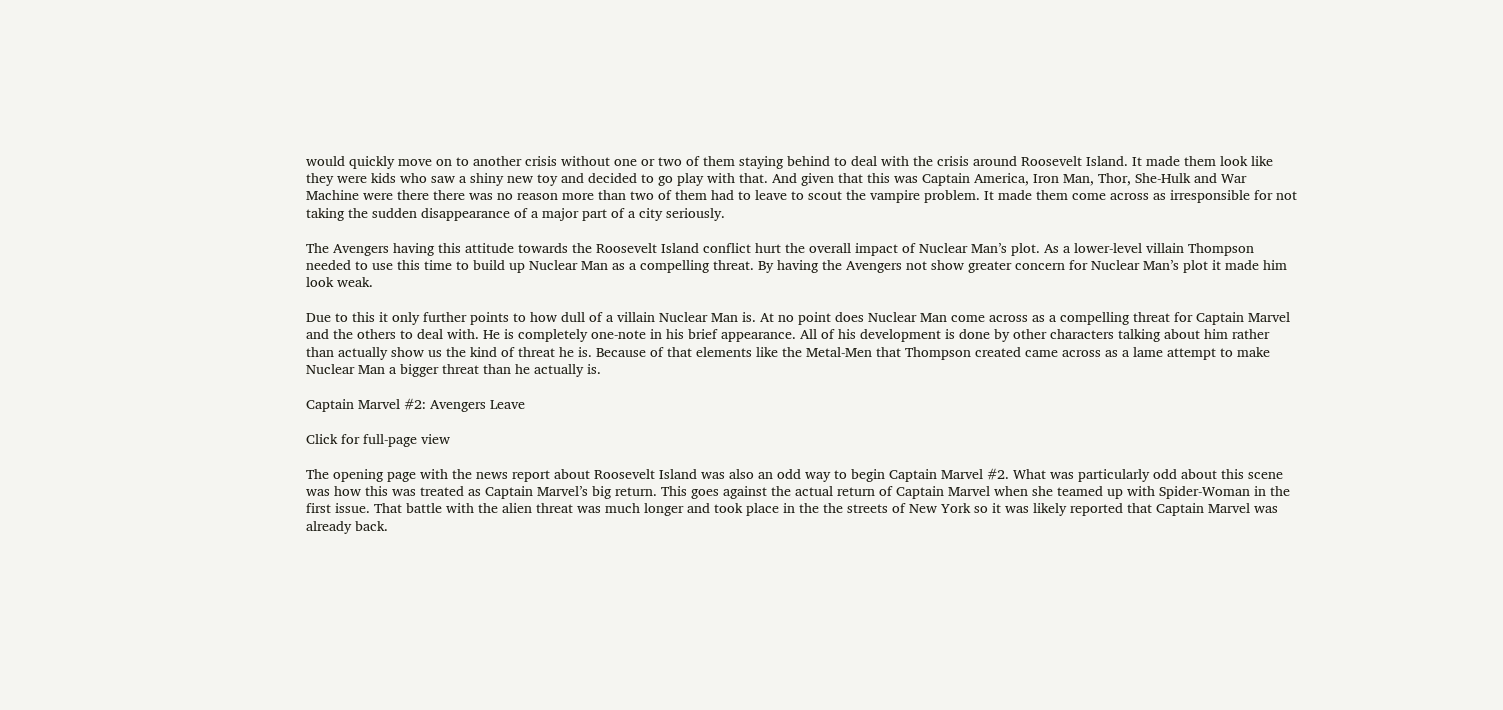would quickly move on to another crisis without one or two of them staying behind to deal with the crisis around Roosevelt Island. It made them look like they were kids who saw a shiny new toy and decided to go play with that. And given that this was Captain America, Iron Man, Thor, She-Hulk and War Machine were there there was no reason more than two of them had to leave to scout the vampire problem. It made them come across as irresponsible for not taking the sudden disappearance of a major part of a city seriously.

The Avengers having this attitude towards the Roosevelt Island conflict hurt the overall impact of Nuclear Man’s plot. As a lower-level villain Thompson needed to use this time to build up Nuclear Man as a compelling threat. By having the Avengers not show greater concern for Nuclear Man’s plot it made him look weak.

Due to this it only further points to how dull of a villain Nuclear Man is. At no point does Nuclear Man come across as a compelling threat for Captain Marvel and the others to deal with. He is completely one-note in his brief appearance. All of his development is done by other characters talking about him rather than actually show us the kind of threat he is. Because of that elements like the Metal-Men that Thompson created came across as a lame attempt to make Nuclear Man a bigger threat than he actually is.

Captain Marvel #2: Avengers Leave

Click for full-page view

The opening page with the news report about Roosevelt Island was also an odd way to begin Captain Marvel #2. What was particularly odd about this scene was how this was treated as Captain Marvel’s big return. This goes against the actual return of Captain Marvel when she teamed up with Spider-Woman in the first issue. That battle with the alien threat was much longer and took place in the the streets of New York so it was likely reported that Captain Marvel was already back.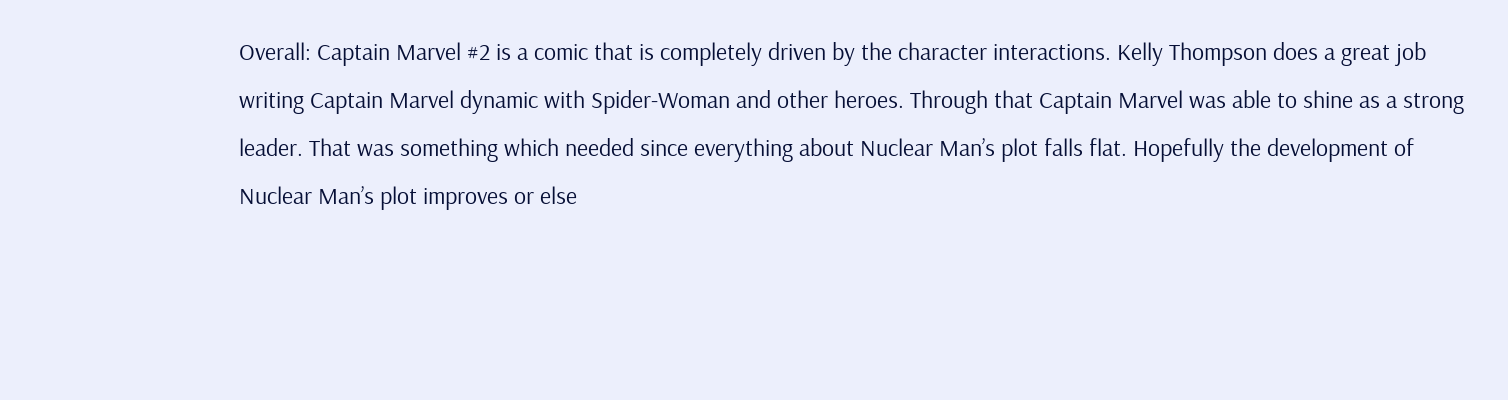Overall: Captain Marvel #2 is a comic that is completely driven by the character interactions. Kelly Thompson does a great job writing Captain Marvel dynamic with Spider-Woman and other heroes. Through that Captain Marvel was able to shine as a strong leader. That was something which needed since everything about Nuclear Man’s plot falls flat. Hopefully the development of Nuclear Man’s plot improves or else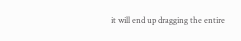it will end up dragging the entire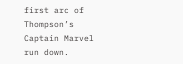first arc of Thompson’s Captain Marvel run down.